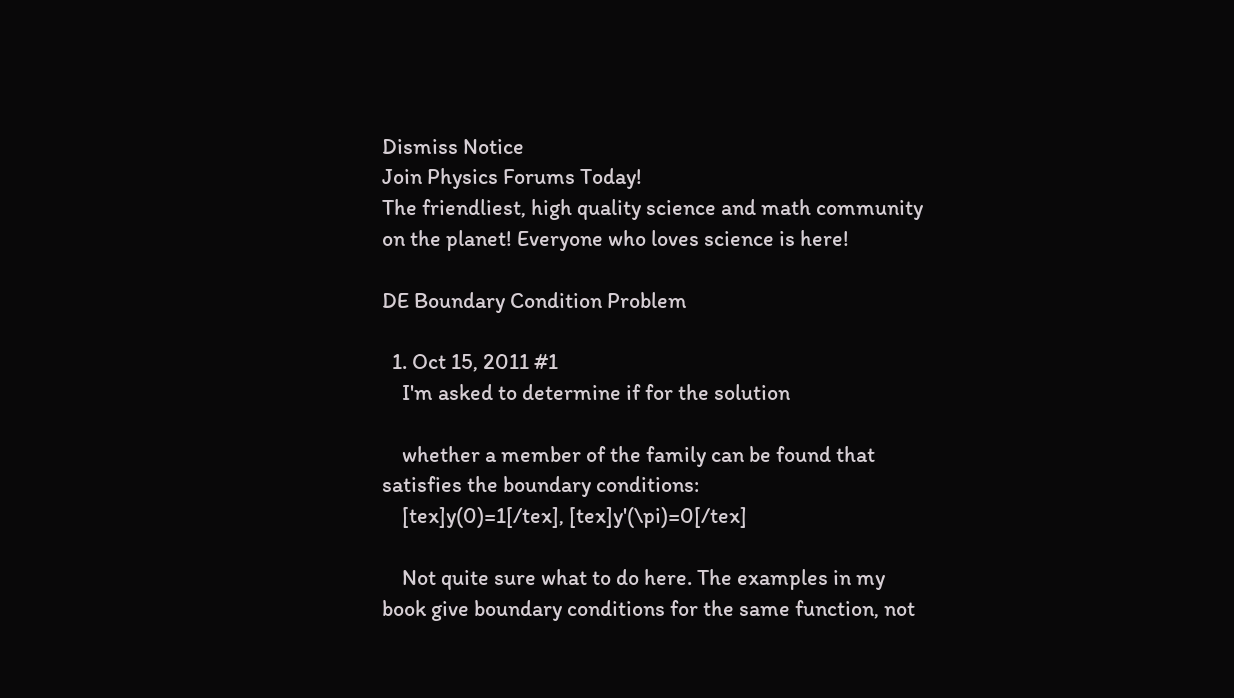Dismiss Notice
Join Physics Forums Today!
The friendliest, high quality science and math community on the planet! Everyone who loves science is here!

DE Boundary Condition Problem

  1. Oct 15, 2011 #1
    I'm asked to determine if for the solution

    whether a member of the family can be found that satisfies the boundary conditions:
    [tex]y(0)=1[/tex], [tex]y'(\pi)=0[/tex]

    Not quite sure what to do here. The examples in my book give boundary conditions for the same function, not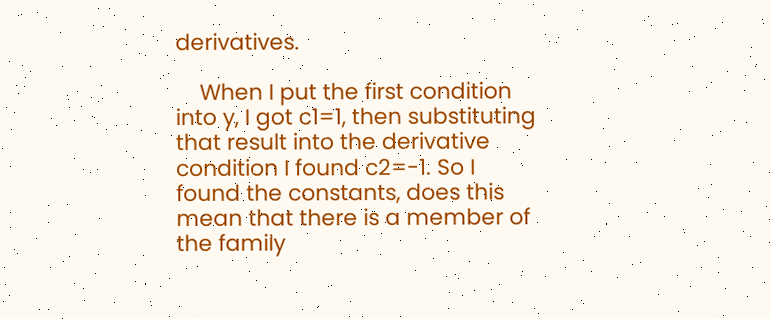derivatives.

    When I put the first condition into y, I got c1=1, then substituting that result into the derivative condition I found c2=-1. So I found the constants, does this mean that there is a member of the family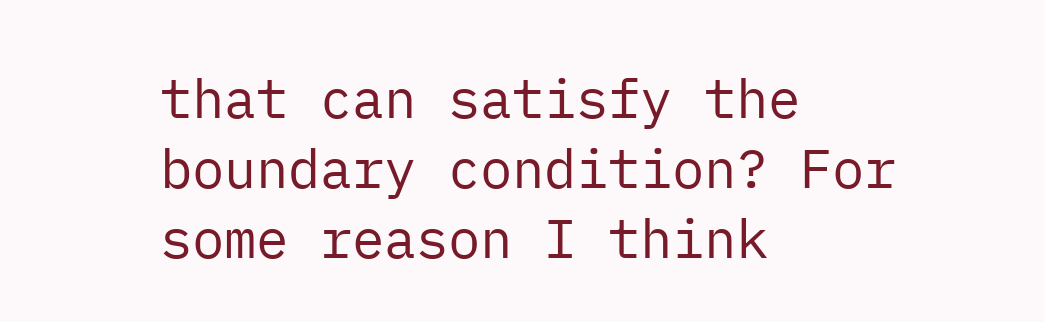that can satisfy the boundary condition? For some reason I think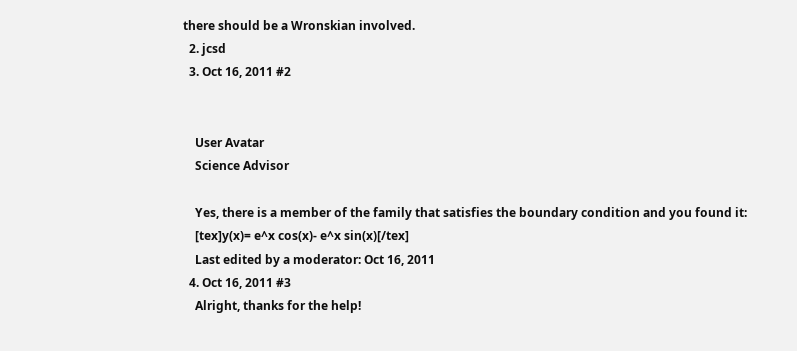there should be a Wronskian involved.
  2. jcsd
  3. Oct 16, 2011 #2


    User Avatar
    Science Advisor

    Yes, there is a member of the family that satisfies the boundary condition and you found it:
    [tex]y(x)= e^x cos(x)- e^x sin(x)[/tex]
    Last edited by a moderator: Oct 16, 2011
  4. Oct 16, 2011 #3
    Alright, thanks for the help!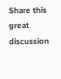Share this great discussion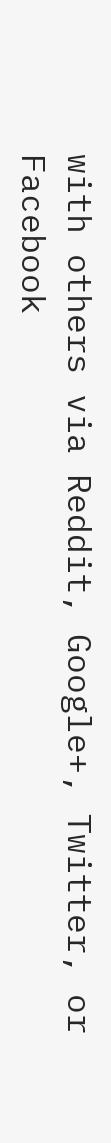with others via Reddit, Google+, Twitter, or Facebook